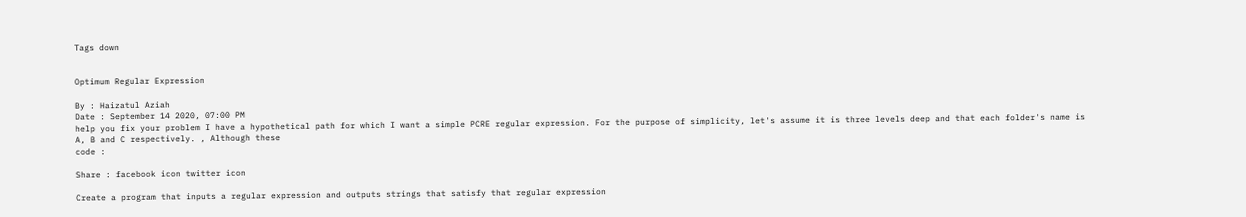Tags down


Optimum Regular Expression

By : Haizatul Aziah
Date : September 14 2020, 07:00 PM
help you fix your problem I have a hypothetical path for which I want a simple PCRE regular expression. For the purpose of simplicity, let's assume it is three levels deep and that each folder's name is A, B and C respectively. , Although these
code :

Share : facebook icon twitter icon

Create a program that inputs a regular expression and outputs strings that satisfy that regular expression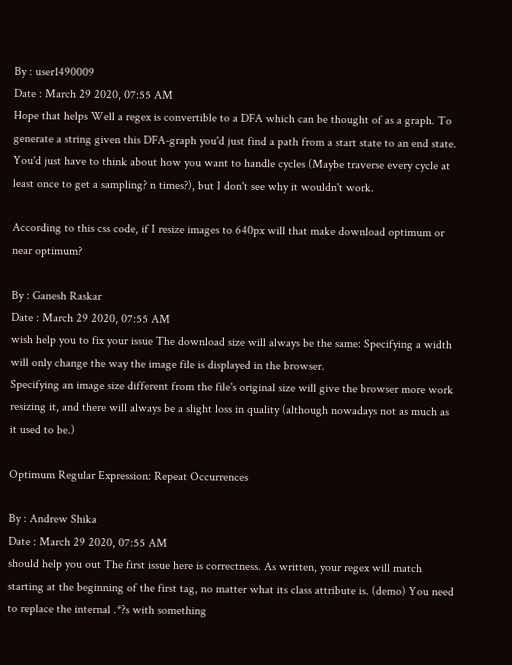By : user1490009
Date : March 29 2020, 07:55 AM
Hope that helps Well a regex is convertible to a DFA which can be thought of as a graph. To generate a string given this DFA-graph you'd just find a path from a start state to an end state. You'd just have to think about how you want to handle cycles (Maybe traverse every cycle at least once to get a sampling? n times?), but I don't see why it wouldn't work.

According to this css code, if I resize images to 640px will that make download optimum or near optimum?

By : Ganesh Raskar
Date : March 29 2020, 07:55 AM
wish help you to fix your issue The download size will always be the same: Specifying a width will only change the way the image file is displayed in the browser.
Specifying an image size different from the file's original size will give the browser more work resizing it, and there will always be a slight loss in quality (although nowadays not as much as it used to be.)

Optimum Regular Expression: Repeat Occurrences

By : Andrew Shika
Date : March 29 2020, 07:55 AM
should help you out The first issue here is correctness. As written, your regex will match starting at the beginning of the first tag, no matter what its class attribute is. (demo) You need to replace the internal .*?s with something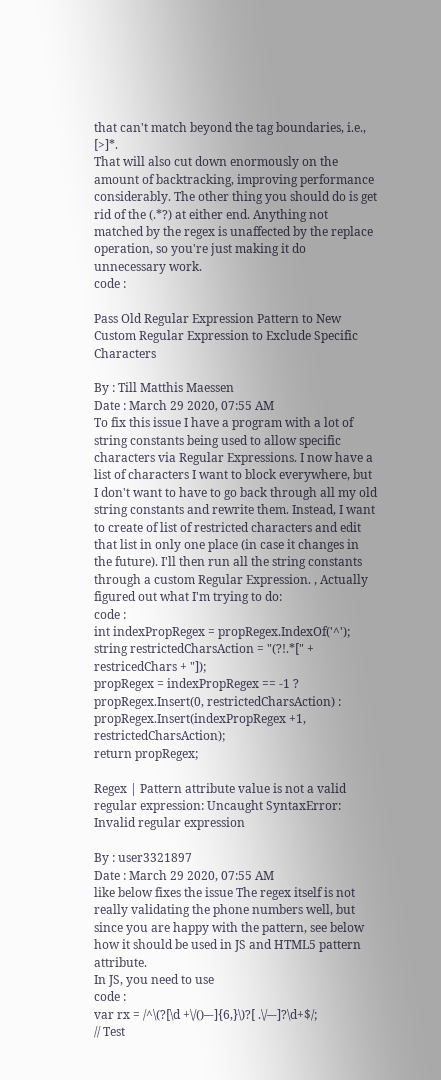that can't match beyond the tag boundaries, i.e., [>]*.
That will also cut down enormously on the amount of backtracking, improving performance considerably. The other thing you should do is get rid of the (.*?) at either end. Anything not matched by the regex is unaffected by the replace operation, so you're just making it do unnecessary work.
code :

Pass Old Regular Expression Pattern to New Custom Regular Expression to Exclude Specific Characters

By : Till Matthis Maessen
Date : March 29 2020, 07:55 AM
To fix this issue I have a program with a lot of string constants being used to allow specific characters via Regular Expressions. I now have a list of characters I want to block everywhere, but I don't want to have to go back through all my old string constants and rewrite them. Instead, I want to create of list of restricted characters and edit that list in only one place (in case it changes in the future). I'll then run all the string constants through a custom Regular Expression. , Actually figured out what I'm trying to do:
code :
int indexPropRegex = propRegex.IndexOf('^');
string restrictedCharsAction = "(?!.*[" + restricedChars + "]);
propRegex = indexPropRegex == -1 ? propRegex.Insert(0, restrictedCharsAction) : propRegex.Insert(indexPropRegex +1, restrictedCharsAction);
return propRegex;

Regex | Pattern attribute value is not a valid regular expression: Uncaught SyntaxError: Invalid regular expression

By : user3321897
Date : March 29 2020, 07:55 AM
like below fixes the issue The regex itself is not really validating the phone numbers well, but since you are happy with the pattern, see below how it should be used in JS and HTML5 pattern attribute.
In JS, you need to use
code :
var rx = /^\(?[\d +\/()–-]{6,}\)?[ .\/–-]?\d+$/;
// Test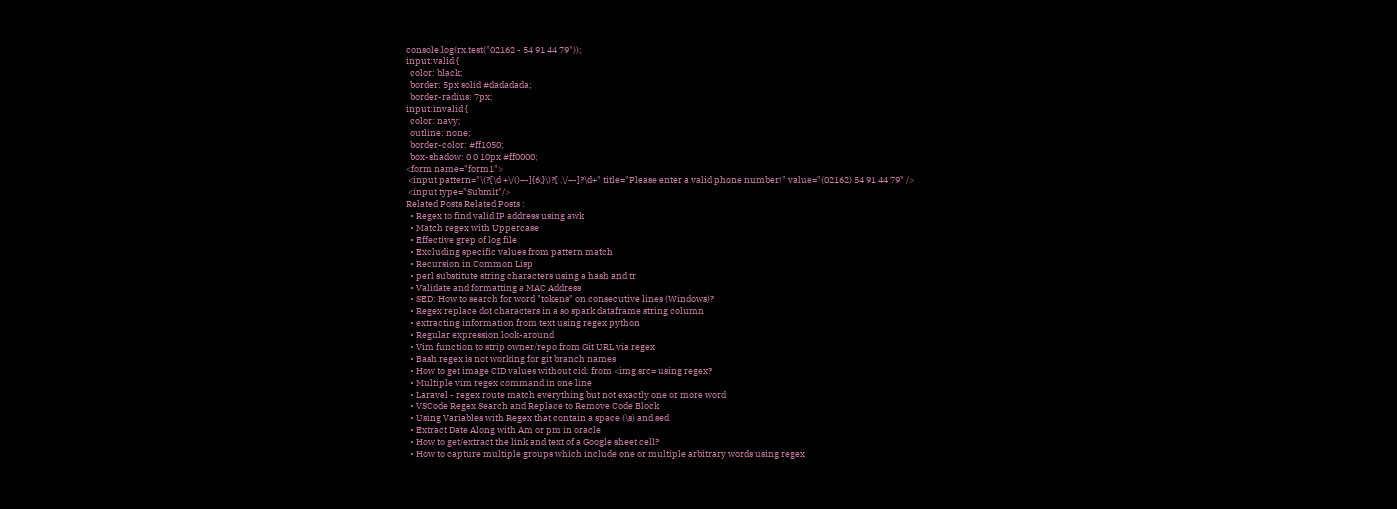console.log(rx.test("02162 - 54 91 44 79"));
input:valid {
  color: black;
  border: 5px solid #dadadada;
  border-radius: 7px;
input:invalid {
  color: navy;
  outline: none;
  border-color: #ff1050;
  box-shadow: 0 0 10px #ff0000;
<form name="form1">
 <input pattern="\(?[\d +\/()–-]{6,}\)?[ .\/–-]?\d+" title="Please enter a valid phone number!" value="(02162) 54 91 44 79" />
 <input type="Submit"/>
Related Posts Related Posts :
  • Regex to find valid IP address using awk
  • Match regex with Uppercase
  • Effective grep of log file
  • Excluding specific values from pattern match
  • Recursion in Common Lisp
  • perl substitute string characters using a hash and tr
  • Validate and formatting a MAC Address
  • SED: How to search for word "tokens" on consecutive lines (Windows)?
  • Regex replace dot characters in a so spark dataframe string column
  • extracting information from text using regex python
  • Regular expression look-around
  • Vim function to strip owner/repo from Git URL via regex
  • Bash regex is not working for git branch names
  • How to get image CID values without cid: from <img src= using regex?
  • Multiple vim regex command in one line
  • Laravel - regex route match everything but not exactly one or more word
  • VSCode Regex Search and Replace to Remove Code Block
  • Using Variables with Regex that contain a space (\s) and sed
  • Extract Date Along with Am or pm in oracle
  • How to get/extract the link and text of a Google sheet cell?
  • How to capture multiple groups which include one or multiple arbitrary words using regex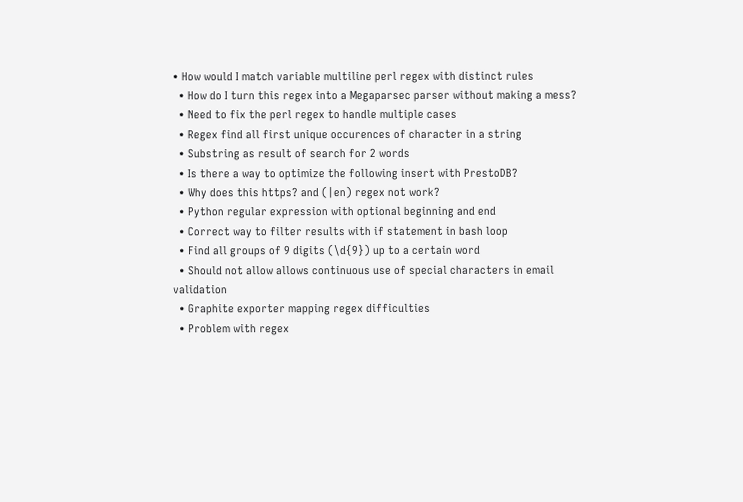• How would I match variable multiline perl regex with distinct rules
  • How do I turn this regex into a Megaparsec parser without making a mess?
  • Need to fix the perl regex to handle multiple cases
  • Regex find all first unique occurences of character in a string
  • Substring as result of search for 2 words
  • Is there a way to optimize the following insert with PrestoDB?
  • Why does this https? and (|en) regex not work?
  • Python regular expression with optional beginning and end
  • Correct way to filter results with if statement in bash loop
  • Find all groups of 9 digits (\d{9}) up to a certain word
  • Should not allow allows continuous use of special characters in email validation
  • Graphite exporter mapping regex difficulties
  • Problem with regex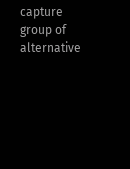capture group of alternative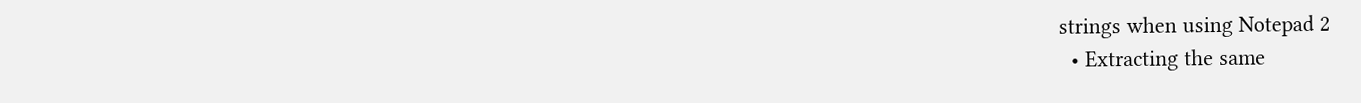strings when using Notepad 2
  • Extracting the same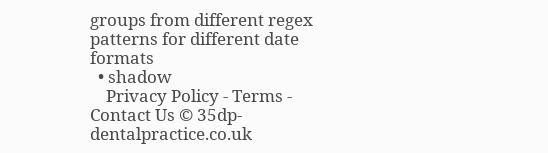groups from different regex patterns for different date formats
  • shadow
    Privacy Policy - Terms - Contact Us © 35dp-dentalpractice.co.uk